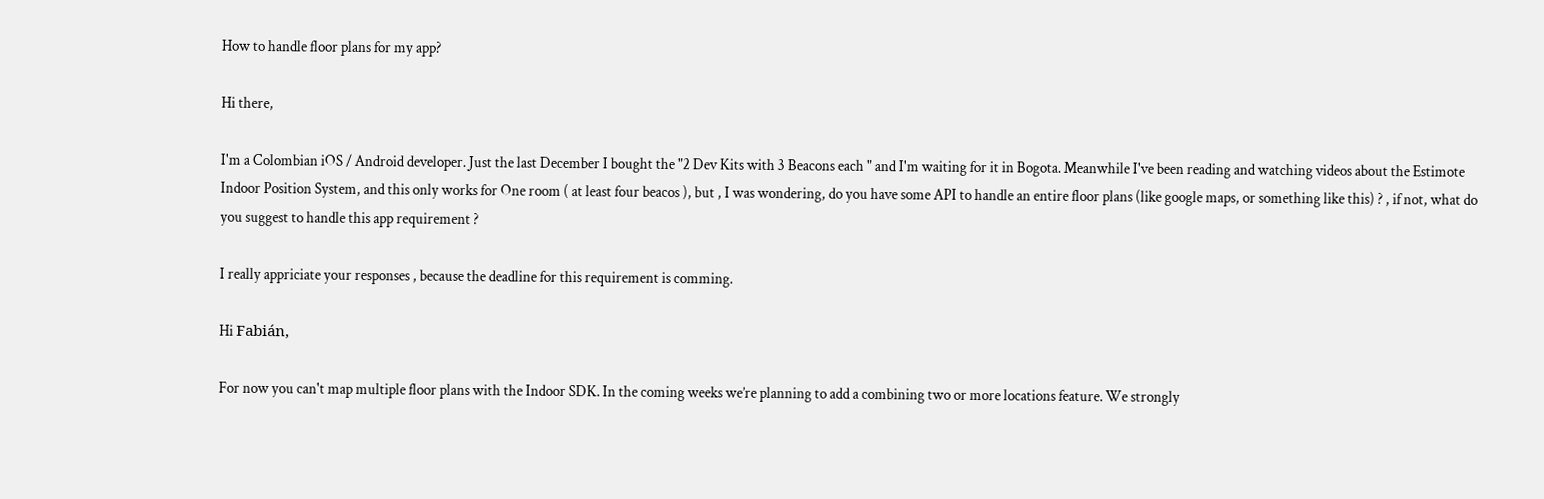How to handle floor plans for my app?

Hi there,

I'm a Colombian iOS / Android developer. Just the last December I bought the "2 Dev Kits with 3 Beacons each " and I'm waiting for it in Bogota. Meanwhile I've been reading and watching videos about the Estimote Indoor Position System, and this only works for One room ( at least four beacos ), but , I was wondering, do you have some API to handle an entire floor plans (like google maps, or something like this) ? , if not, what do you suggest to handle this app requirement ?

I really appriciate your responses , because the deadline for this requirement is comming.

Hi Fabián,

For now you can't map multiple floor plans with the Indoor SDK. In the coming weeks we’re planning to add a combining two or more locations feature. We strongly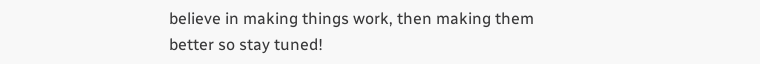believe in making things work, then making them better so stay tuned!